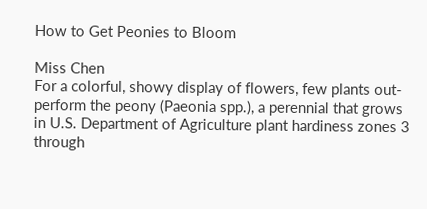How to Get Peonies to Bloom

Miss Chen
For a colorful, showy display of flowers, few plants out-perform the peony (Paeonia spp.), a perennial that grows in U.S. Department of Agriculture plant hardiness zones 3 through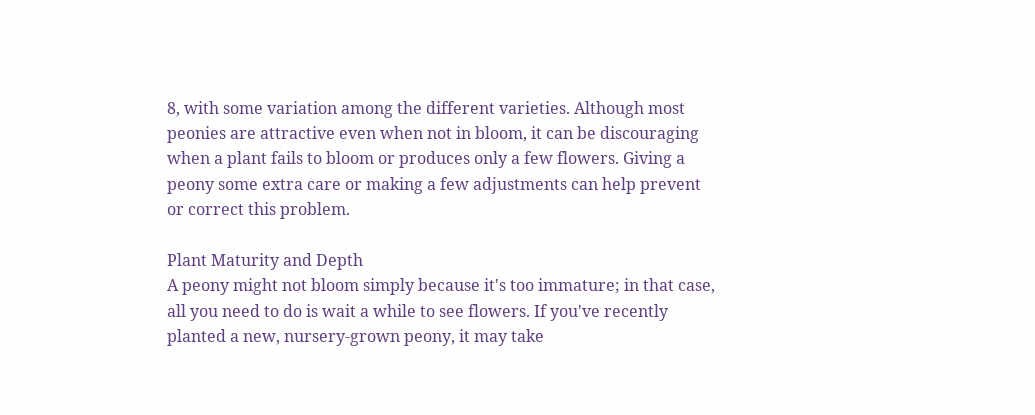8, with some variation among the different varieties. Although most peonies are attractive even when not in bloom, it can be discouraging when a plant fails to bloom or produces only a few flowers. Giving a peony some extra care or making a few adjustments can help prevent or correct this problem.

Plant Maturity and Depth
A peony might not bloom simply because it's too immature; in that case, all you need to do is wait a while to see flowers. If you've recently planted a new, nursery-grown peony, it may take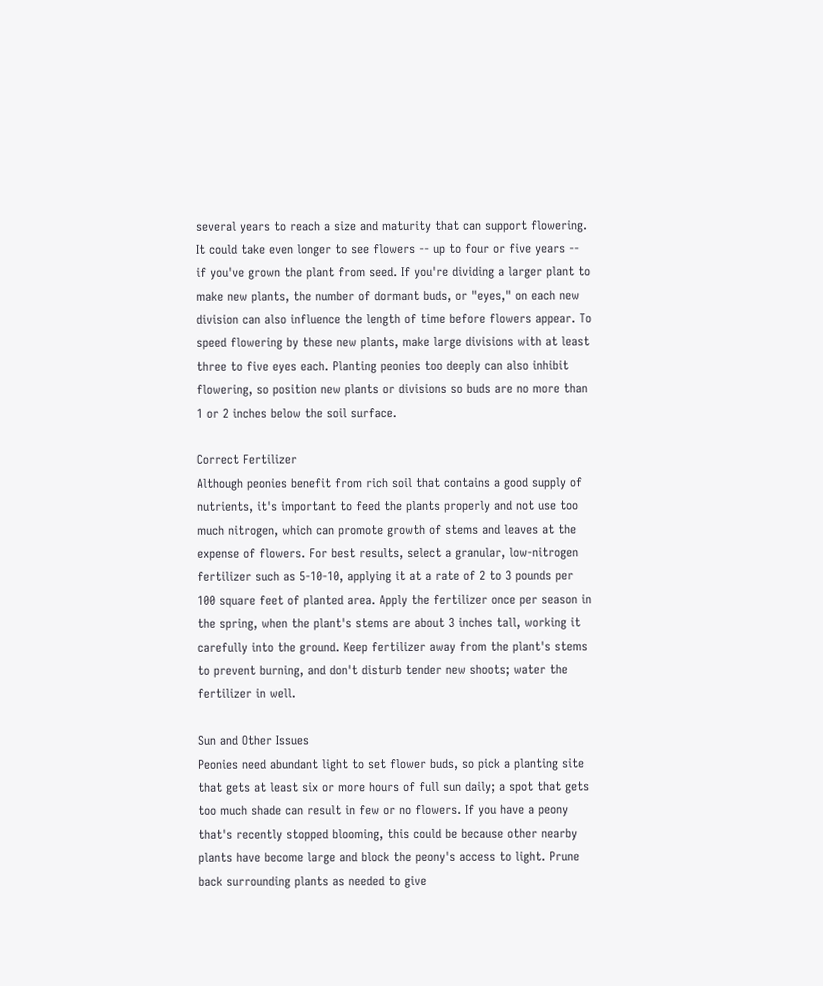several years to reach a size and maturity that can support flowering. It could take even longer to see flowers -- up to four or five years -- if you've grown the plant from seed. If you're dividing a larger plant to make new plants, the number of dormant buds, or "eyes," on each new division can also influence the length of time before flowers appear. To speed flowering by these new plants, make large divisions with at least three to five eyes each. Planting peonies too deeply can also inhibit flowering, so position new plants or divisions so buds are no more than 1 or 2 inches below the soil surface.

Correct Fertilizer
Although peonies benefit from rich soil that contains a good supply of nutrients, it's important to feed the plants properly and not use too much nitrogen, which can promote growth of stems and leaves at the expense of flowers. For best results, select a granular, low-nitrogen fertilizer such as 5-10-10, applying it at a rate of 2 to 3 pounds per 100 square feet of planted area. Apply the fertilizer once per season in the spring, when the plant's stems are about 3 inches tall, working it carefully into the ground. Keep fertilizer away from the plant's stems to prevent burning, and don't disturb tender new shoots; water the fertilizer in well.

Sun and Other Issues
Peonies need abundant light to set flower buds, so pick a planting site that gets at least six or more hours of full sun daily; a spot that gets too much shade can result in few or no flowers. If you have a peony that's recently stopped blooming, this could be because other nearby plants have become large and block the peony's access to light. Prune back surrounding plants as needed to give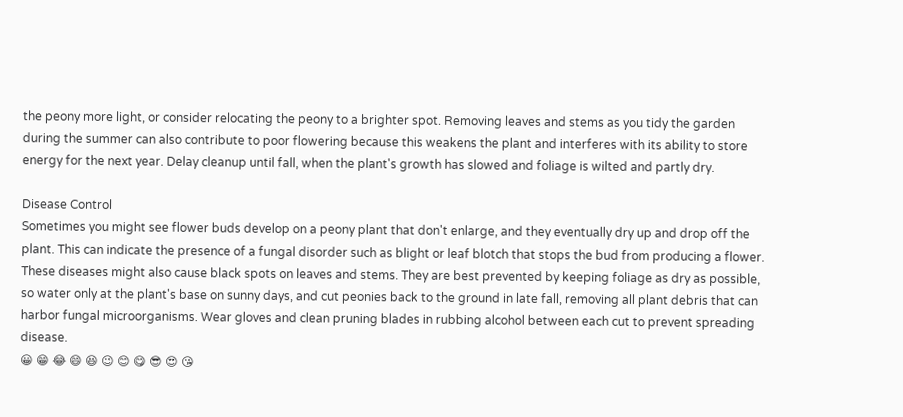the peony more light, or consider relocating the peony to a brighter spot. Removing leaves and stems as you tidy the garden during the summer can also contribute to poor flowering because this weakens the plant and interferes with its ability to store energy for the next year. Delay cleanup until fall, when the plant's growth has slowed and foliage is wilted and partly dry.

Disease Control
Sometimes you might see flower buds develop on a peony plant that don't enlarge, and they eventually dry up and drop off the plant. This can indicate the presence of a fungal disorder such as blight or leaf blotch that stops the bud from producing a flower. These diseases might also cause black spots on leaves and stems. They are best prevented by keeping foliage as dry as possible, so water only at the plant's base on sunny days, and cut peonies back to the ground in late fall, removing all plant debris that can harbor fungal microorganisms. Wear gloves and clean pruning blades in rubbing alcohol between each cut to prevent spreading disease.
😀 😁 😂 😄 😆 😉 😊 😋 😎 😍 😘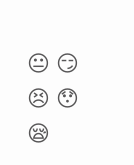😐 😏 😣 😯 😪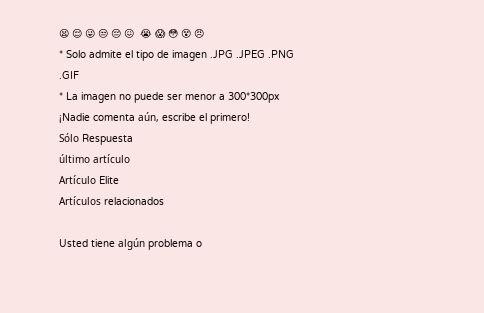😫 😌 😜 😒 😔 😖  😭 😱 😳 😵 😠
* Solo admite el tipo de imagen .JPG .JPEG .PNG .GIF
* La imagen no puede ser menor a 300*300px
¡Nadie comenta aún, escribe el primero!
Sólo Respuesta
último artículo
Artículo Elite
Artículos relacionados

Usted tiene algún problema o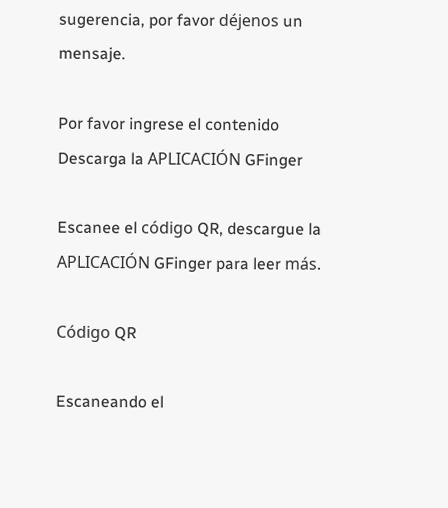sugerencia, por favor déjenos un mensaje.

Por favor ingrese el contenido
Descarga la APLICACIÓN GFinger

Escanee el código QR, descargue la APLICACIÓN GFinger para leer más.

Código QR

Escaneando el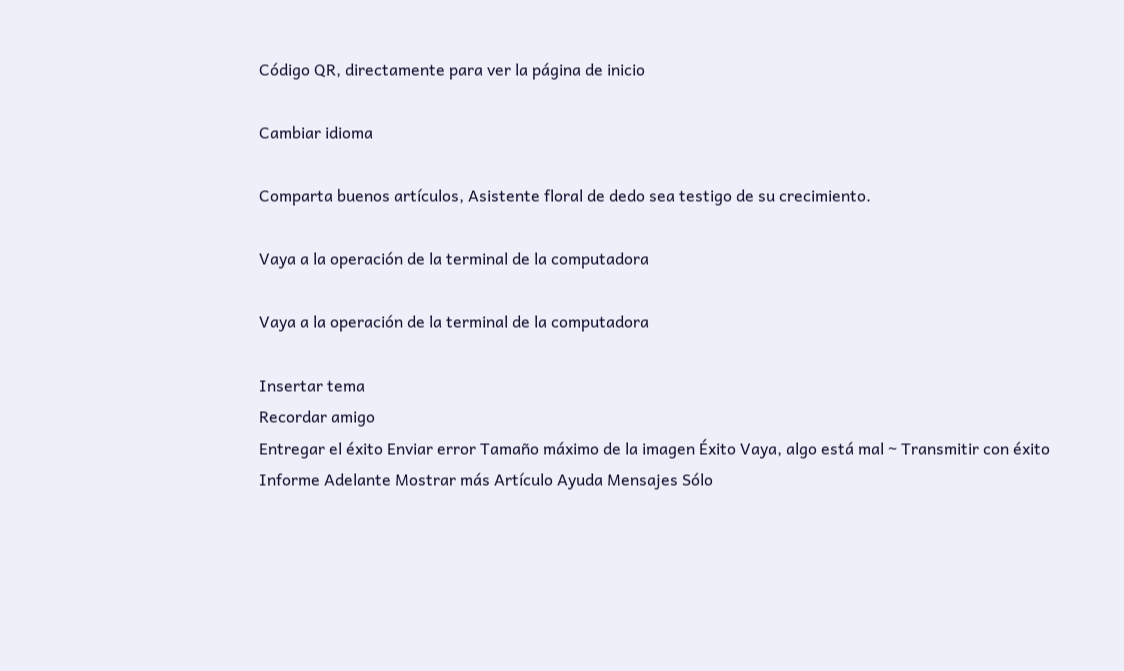Código QR, directamente para ver la página de inicio

Cambiar idioma

Comparta buenos artículos, Asistente floral de dedo sea testigo de su crecimiento.

Vaya a la operación de la terminal de la computadora

Vaya a la operación de la terminal de la computadora

Insertar tema
Recordar amigo
Entregar el éxito Enviar error Tamaño máximo de la imagen Éxito Vaya, algo está mal ~ Transmitir con éxito Informe Adelante Mostrar más Artículo Ayuda Mensajes Sólo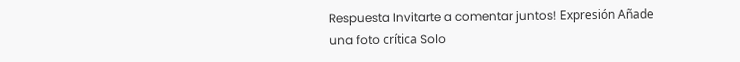Respuesta Invitarte a comentar juntos! Expresión Añade una foto crítica Solo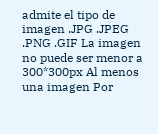admite el tipo de imagen .JPG .JPEG .PNG .GIF La imagen no puede ser menor a 300*300px Al menos una imagen Por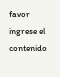favor ingrese el contenido